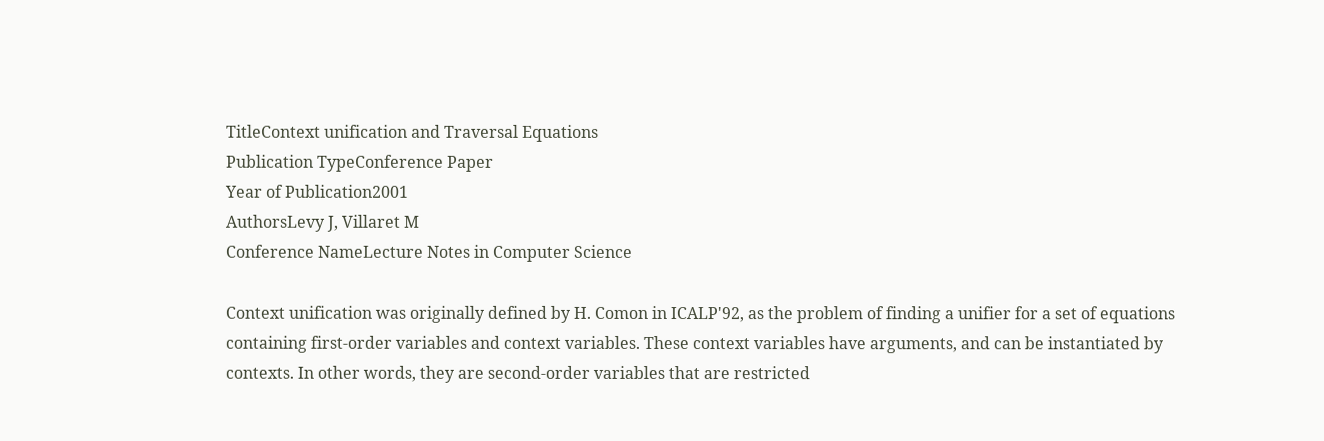TitleContext unification and Traversal Equations
Publication TypeConference Paper
Year of Publication2001
AuthorsLevy J, Villaret M
Conference NameLecture Notes in Computer Science

Context unification was originally defined by H. Comon in ICALP'92, as the problem of finding a unifier for a set of equations containing first-order variables and context variables. These context variables have arguments, and can be instantiated by contexts. In other words, they are second-order variables that are restricted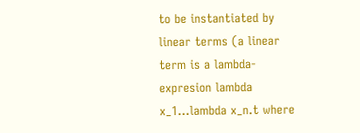to be instantiated by linear terms (a linear term is a lambda-expresion lambda x_1...lambda x_n.t where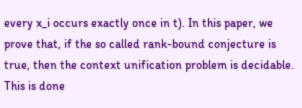every x_i occurs exactly once in t). In this paper, we prove that, if the so called rank-bound conjecture is true, then the context unification problem is decidable. This is done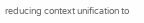reducing context unification to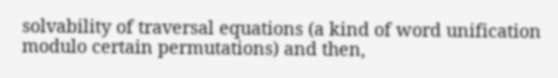solvability of traversal equations (a kind of word unification modulo certain permutations) and then,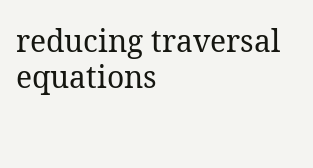reducing traversal equations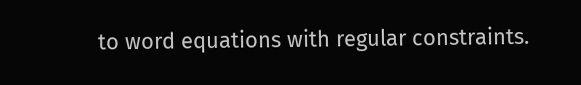to word equations with regular constraints.